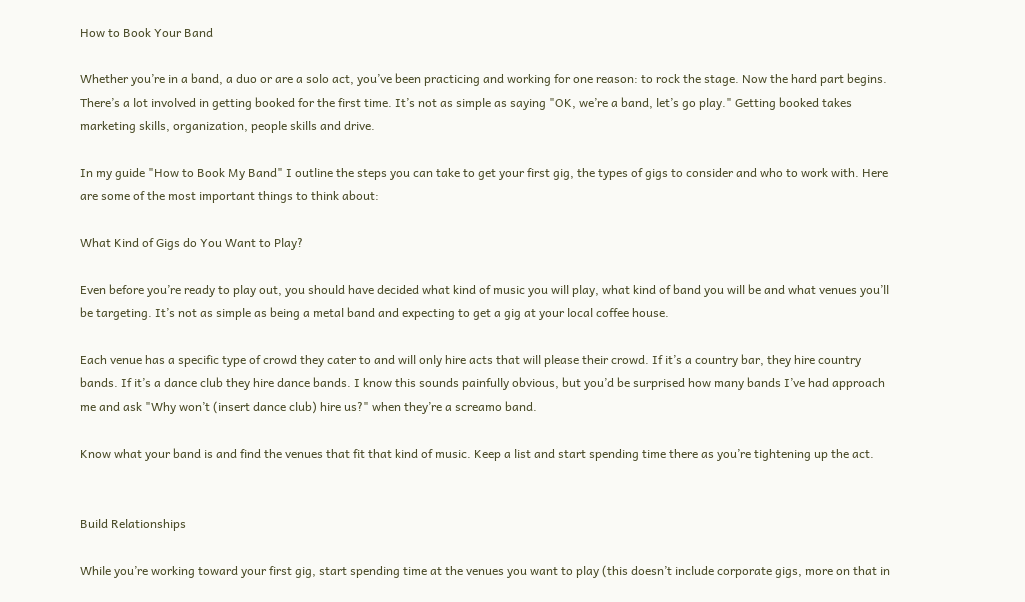How to Book Your Band

Whether you’re in a band, a duo or are a solo act, you’ve been practicing and working for one reason: to rock the stage. Now the hard part begins. There’s a lot involved in getting booked for the first time. It’s not as simple as saying "OK, we’re a band, let’s go play." Getting booked takes marketing skills, organization, people skills and drive.

In my guide "How to Book My Band" I outline the steps you can take to get your first gig, the types of gigs to consider and who to work with. Here are some of the most important things to think about:

What Kind of Gigs do You Want to Play?

Even before you’re ready to play out, you should have decided what kind of music you will play, what kind of band you will be and what venues you’ll be targeting. It’s not as simple as being a metal band and expecting to get a gig at your local coffee house.

Each venue has a specific type of crowd they cater to and will only hire acts that will please their crowd. If it’s a country bar, they hire country bands. If it’s a dance club they hire dance bands. I know this sounds painfully obvious, but you’d be surprised how many bands I’ve had approach me and ask "Why won’t (insert dance club) hire us?" when they’re a screamo band.

Know what your band is and find the venues that fit that kind of music. Keep a list and start spending time there as you’re tightening up the act.


Build Relationships

While you’re working toward your first gig, start spending time at the venues you want to play (this doesn’t include corporate gigs, more on that in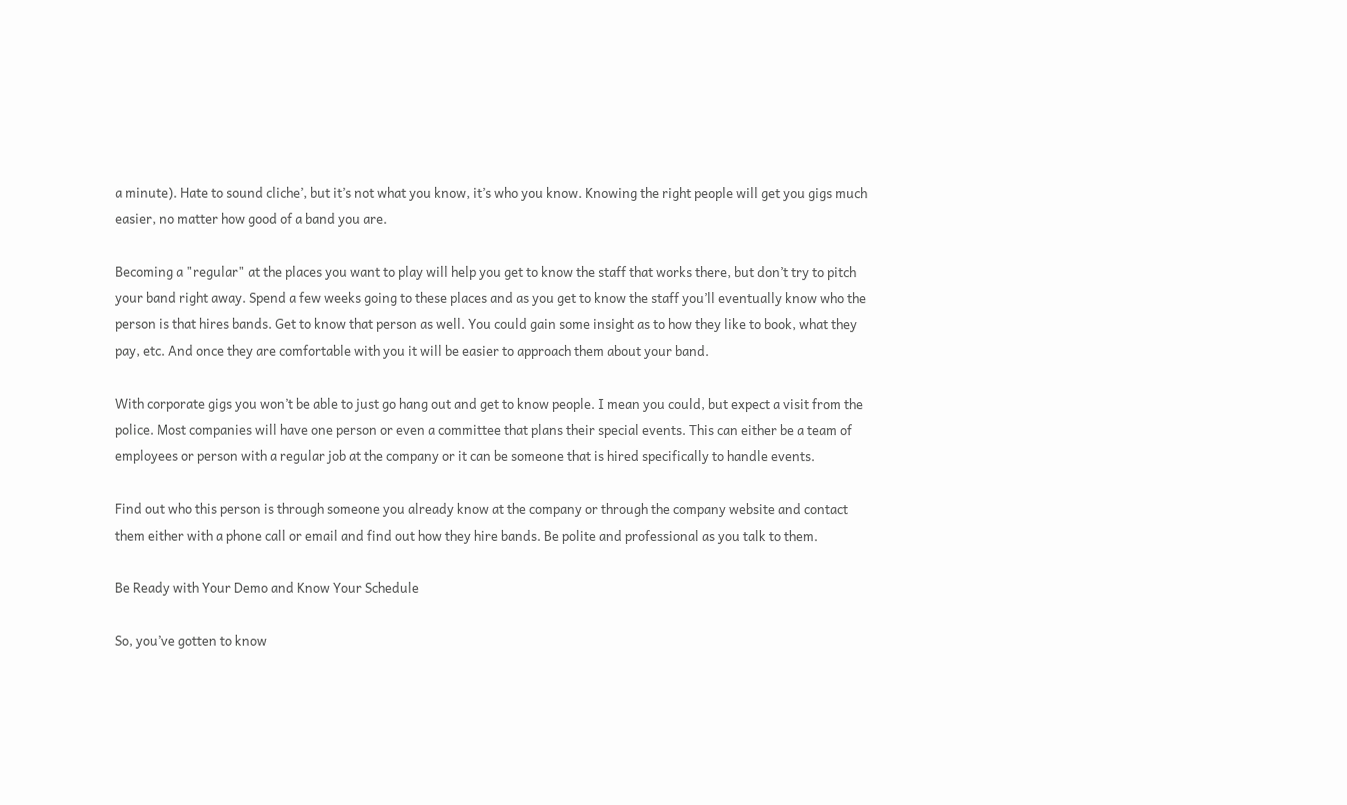a minute). Hate to sound cliche’, but it’s not what you know, it’s who you know. Knowing the right people will get you gigs much easier, no matter how good of a band you are.

Becoming a "regular" at the places you want to play will help you get to know the staff that works there, but don’t try to pitch your band right away. Spend a few weeks going to these places and as you get to know the staff you’ll eventually know who the person is that hires bands. Get to know that person as well. You could gain some insight as to how they like to book, what they pay, etc. And once they are comfortable with you it will be easier to approach them about your band.

With corporate gigs you won’t be able to just go hang out and get to know people. I mean you could, but expect a visit from the police. Most companies will have one person or even a committee that plans their special events. This can either be a team of employees or person with a regular job at the company or it can be someone that is hired specifically to handle events.

Find out who this person is through someone you already know at the company or through the company website and contact them either with a phone call or email and find out how they hire bands. Be polite and professional as you talk to them.

Be Ready with Your Demo and Know Your Schedule

So, you’ve gotten to know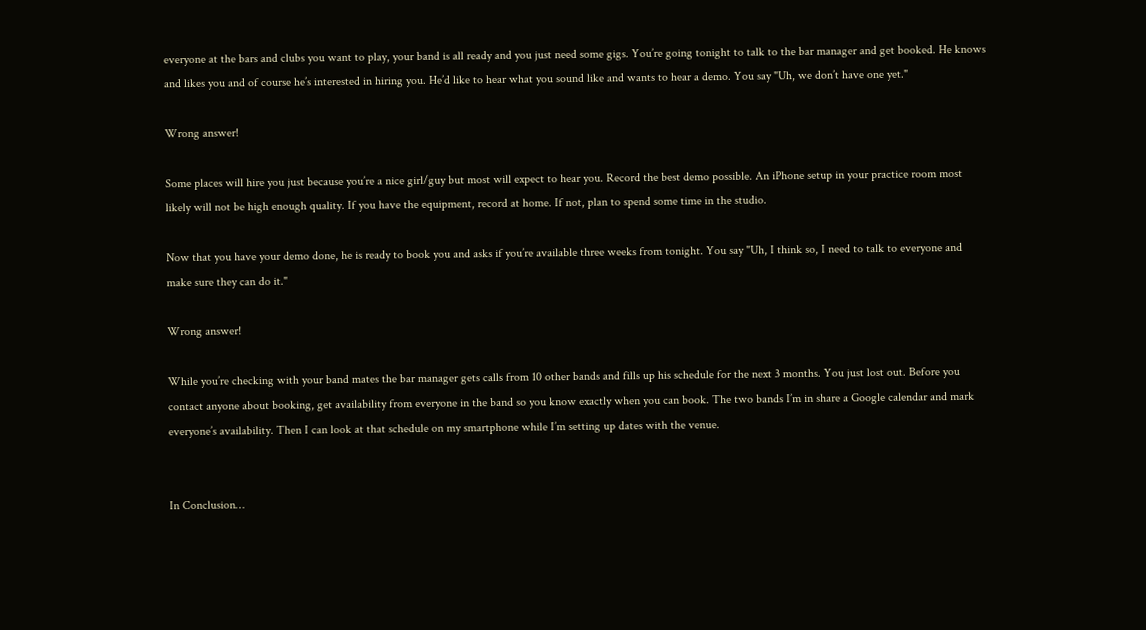everyone at the bars and clubs you want to play, your band is all ready and you just need some gigs. You’re going tonight to talk to the bar manager and get booked. He knows and likes you and of course he’s interested in hiring you. He’d like to hear what you sound like and wants to hear a demo. You say "Uh, we don’t have one yet."

Wrong answer!

Some places will hire you just because you’re a nice girl/guy but most will expect to hear you. Record the best demo possible. An iPhone setup in your practice room most likely will not be high enough quality. If you have the equipment, record at home. If not, plan to spend some time in the studio.

Now that you have your demo done, he is ready to book you and asks if you’re available three weeks from tonight. You say "Uh, I think so, I need to talk to everyone and make sure they can do it."

Wrong answer!

While you’re checking with your band mates the bar manager gets calls from 10 other bands and fills up his schedule for the next 3 months. You just lost out. Before you contact anyone about booking, get availability from everyone in the band so you know exactly when you can book. The two bands I’m in share a Google calendar and mark everyone’s availability. Then I can look at that schedule on my smartphone while I’m setting up dates with the venue.


In Conclusion…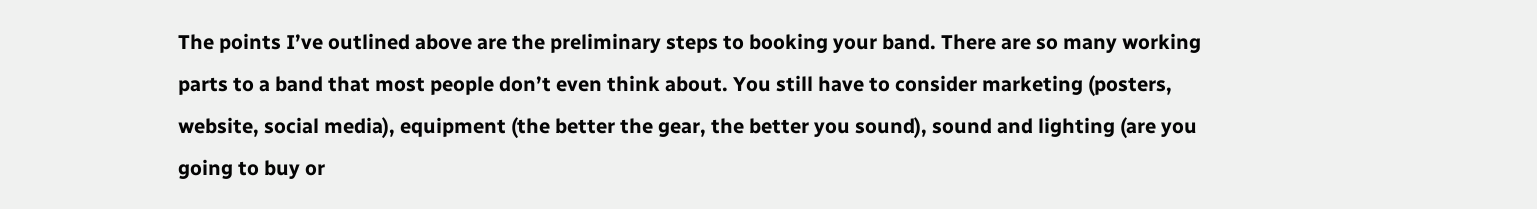The points I’ve outlined above are the preliminary steps to booking your band. There are so many working parts to a band that most people don’t even think about. You still have to consider marketing (posters, website, social media), equipment (the better the gear, the better you sound), sound and lighting (are you going to buy or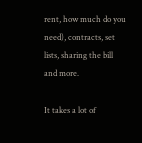rent, how much do you need), contracts, set lists, sharing the bill and more.

It takes a lot of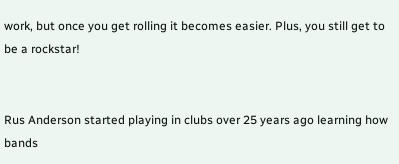work, but once you get rolling it becomes easier. Plus, you still get to be a rockstar!


Rus Anderson started playing in clubs over 25 years ago learning how bands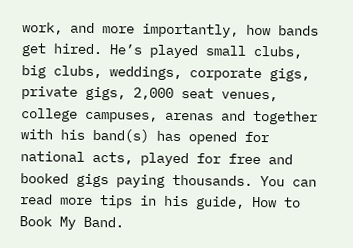work, and more importantly, how bands get hired. He’s played small clubs, big clubs, weddings, corporate gigs, private gigs, 2,000 seat venues, college campuses, arenas and together with his band(s) has opened for national acts, played for free and booked gigs paying thousands. You can read more tips in his guide, How to Book My Band.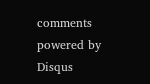comments powered by Disqus